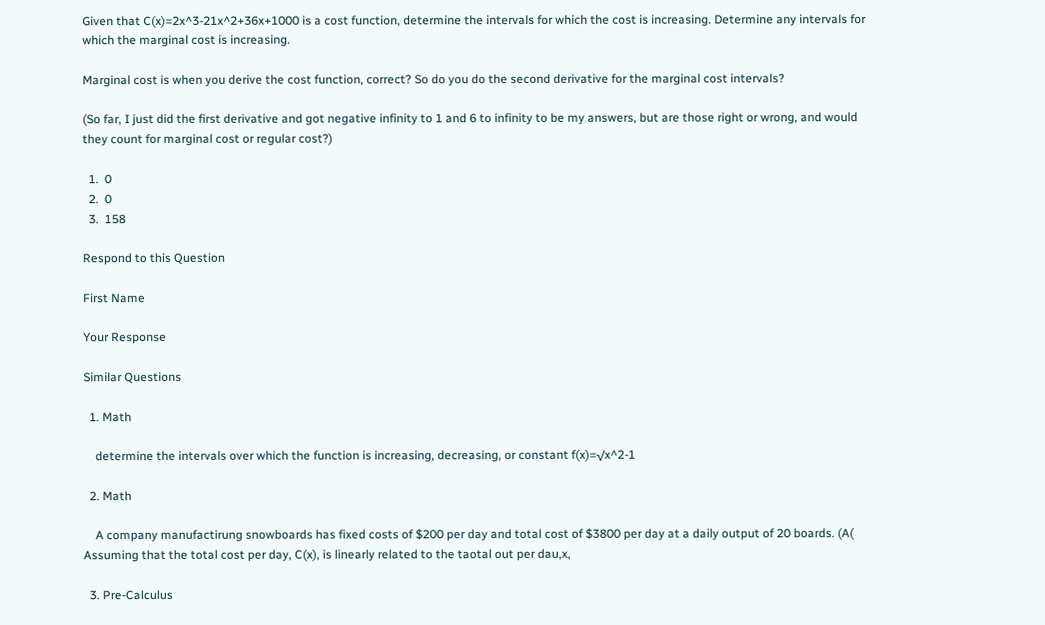Given that C(x)=2x^3-21x^2+36x+1000 is a cost function, determine the intervals for which the cost is increasing. Determine any intervals for which the marginal cost is increasing.

Marginal cost is when you derive the cost function, correct? So do you do the second derivative for the marginal cost intervals?

(So far, I just did the first derivative and got negative infinity to 1 and 6 to infinity to be my answers, but are those right or wrong, and would they count for marginal cost or regular cost?)

  1.  0
  2.  0
  3.  158

Respond to this Question

First Name

Your Response

Similar Questions

  1. Math

    determine the intervals over which the function is increasing, decreasing, or constant f(x)=√x^2-1

  2. Math

    A company manufactirung snowboards has fixed costs of $200 per day and total cost of $3800 per day at a daily output of 20 boards. (A( Assuming that the total cost per day, C(x), is linearly related to the taotal out per dau,x,

  3. Pre-Calculus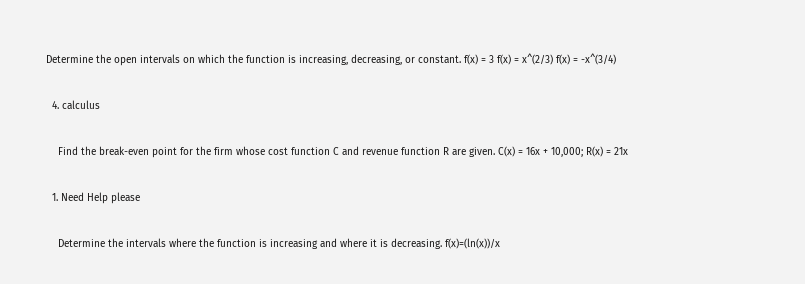Determine the open intervals on which the function is increasing, decreasing, or constant. f(x) = 3 f(x) = x^(2/3) f(x) = -x^(3/4)

  4. calculus

    Find the break-even point for the firm whose cost function C and revenue function R are given. C(x) = 16x + 10,000; R(x) = 21x

  1. Need Help please

    Determine the intervals where the function is increasing and where it is decreasing. f(x)=(ln(x))/x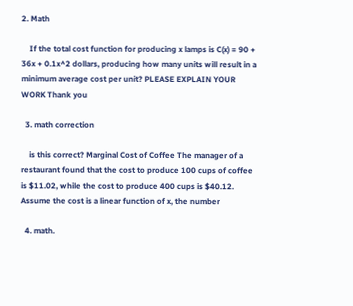2. Math

    If the total cost function for producing x lamps is C(x) = 90 + 36x + 0.1x^2 dollars, producing how many units will result in a minimum average cost per unit? PLEASE EXPLAIN YOUR WORK Thank you

  3. math correction

    is this correct? Marginal Cost of Coffee The manager of a restaurant found that the cost to produce 100 cups of coffee is $11.02, while the cost to produce 400 cups is $40.12. Assume the cost is a linear function of x, the number

  4. math.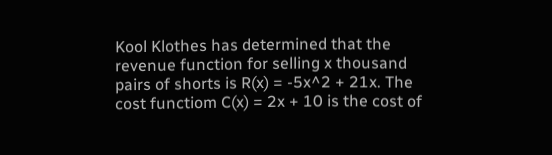Kool Klothes has determined that the revenue function for selling x thousand pairs of shorts is R(x) = -5x^2 + 21x. The cost functiom C(x) = 2x + 10 is the cost of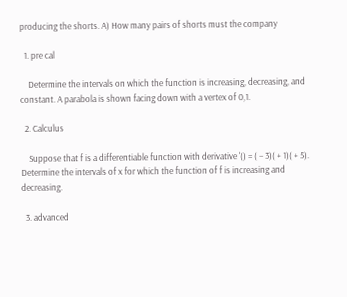producing the shorts. A) How many pairs of shorts must the company

  1. pre cal

    Determine the intervals on which the function is increasing, decreasing, and constant. A parabola is shown facing down with a vertex of 0,1.

  2. Calculus

    Suppose that f is a differentiable function with derivative '() = ( − 3)( + 1)( + 5). Determine the intervals of x for which the function of f is increasing and decreasing.

  3. advanced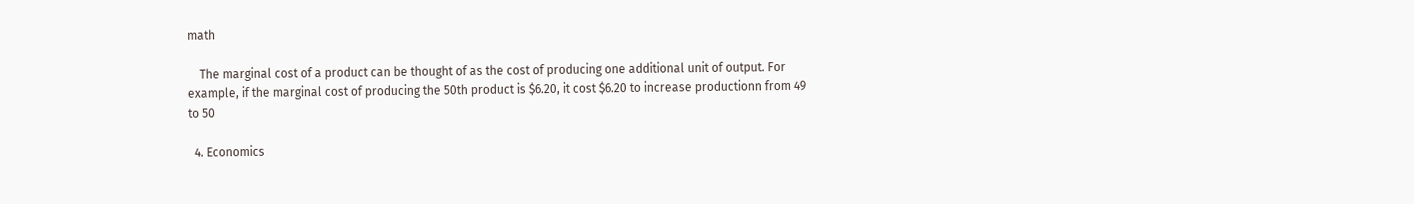math

    The marginal cost of a product can be thought of as the cost of producing one additional unit of output. For example, if the marginal cost of producing the 50th product is $6.20, it cost $6.20 to increase productionn from 49 to 50

  4. Economics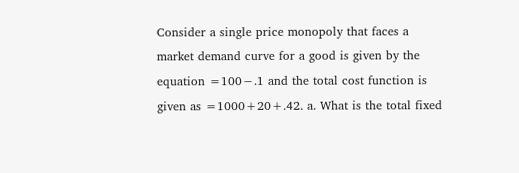Consider a single price monopoly that faces a market demand curve for a good is given by the equation =100−.1 and the total cost function is given as =1000+20+.42. a. What is the total fixed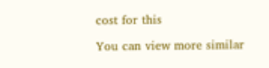cost for this

You can view more similar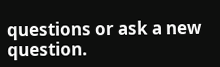questions or ask a new question.